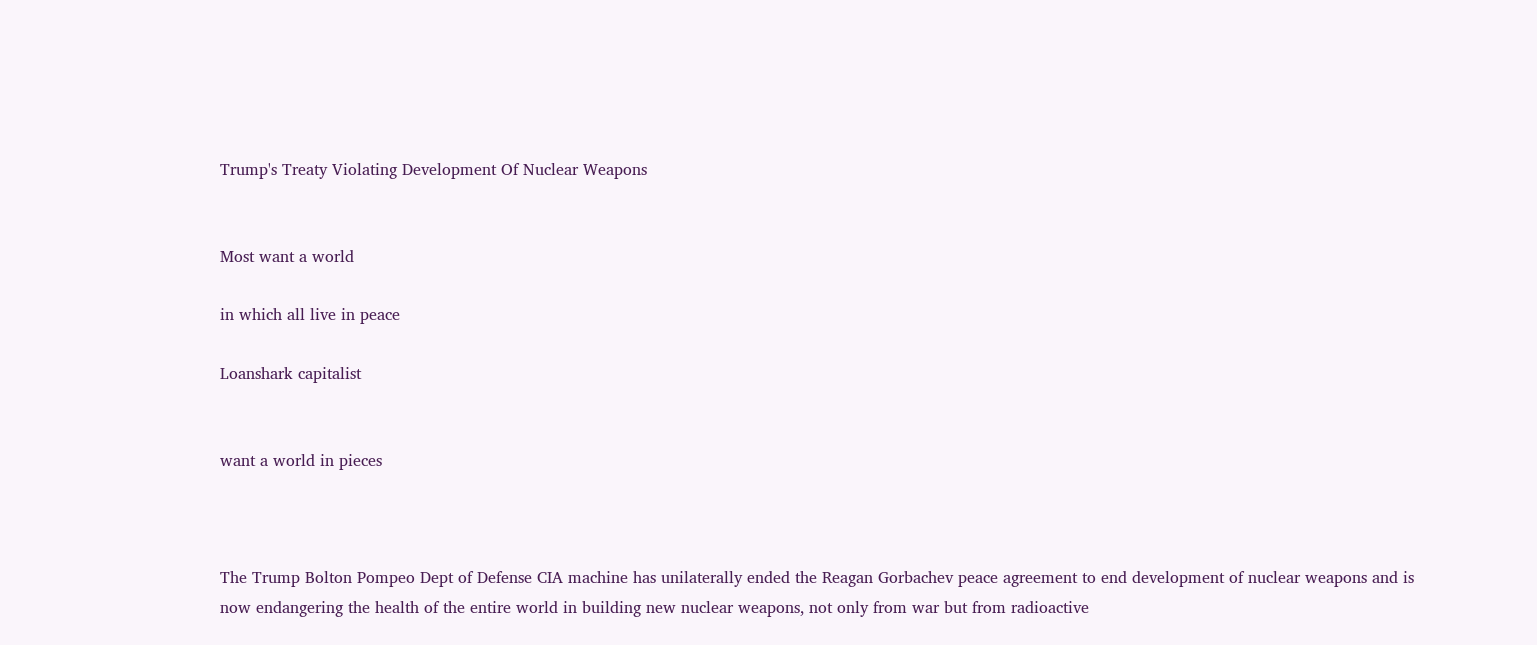Trump's Treaty Violating Development Of Nuclear Weapons


Most want a world

in which all live in peace

Loanshark capitalist


want a world in pieces



The Trump Bolton Pompeo Dept of Defense CIA machine has unilaterally ended the Reagan Gorbachev peace agreement to end development of nuclear weapons and is now endangering the health of the entire world in building new nuclear weapons, not only from war but from radioactive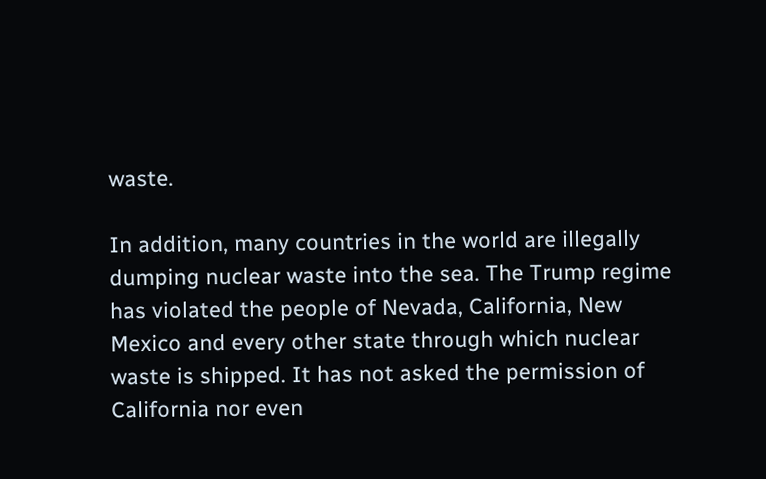waste.

In addition, many countries in the world are illegally dumping nuclear waste into the sea. The Trump regime has violated the people of Nevada, California, New Mexico and every other state through which nuclear waste is shipped. It has not asked the permission of California nor even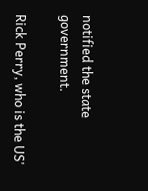notified the state government.

Rick Perry, who is the US'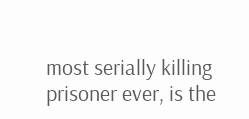most serially killing prisoner ever, is the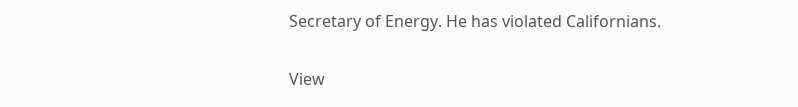Secretary of Energy. He has violated Californians.

View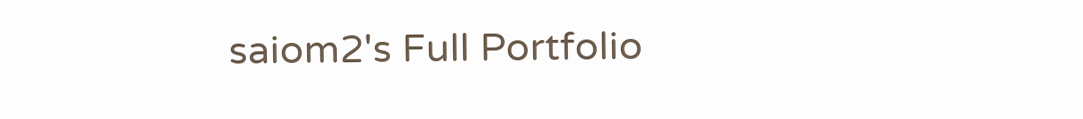saiom2's Full Portfolio